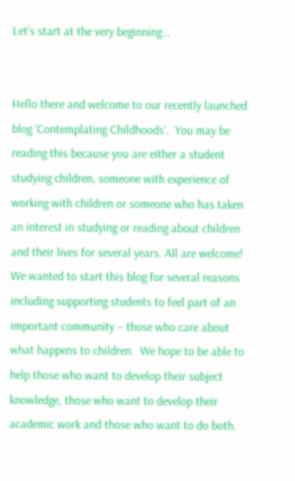Let’s start at the very beginning…


Hello there and welcome to our recently launched blog ‘Contemplating Childhoods’.  You may be reading this because you are either a student studying children, someone with experience of working with children or someone who has taken an interest in studying or reading about children and their lives for several years. All are welcome!  We wanted to start this blog for several reasons including supporting students to feel part of an important community – those who care about what happens to children.  We hope to be able to help those who want to develop their subject knowledge, those who want to develop their academic work and those who want to do both.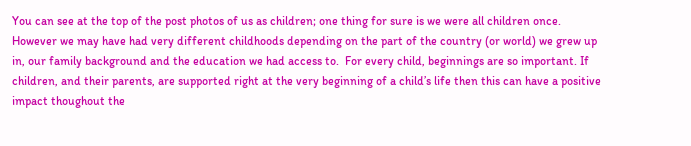You can see at the top of the post photos of us as children; one thing for sure is we were all children once. However we may have had very different childhoods depending on the part of the country (or world) we grew up in, our family background and the education we had access to.  For every child, beginnings are so important. If children, and their parents, are supported right at the very beginning of a child’s life then this can have a positive impact thoughout the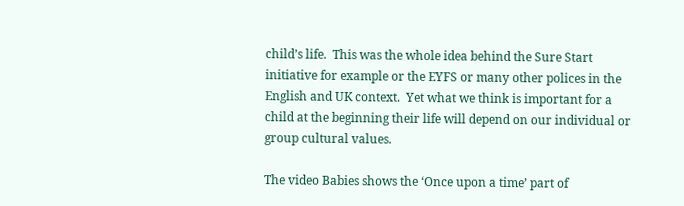child’s life.  This was the whole idea behind the Sure Start initiative for example or the EYFS or many other polices in the English and UK context.  Yet what we think is important for a child at the beginning their life will depend on our individual or group cultural values.

The video Babies shows the ‘Once upon a time’ part of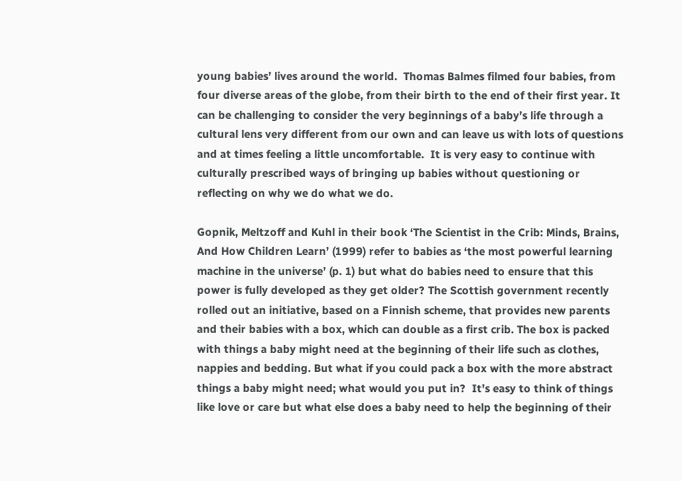young babies’ lives around the world.  Thomas Balmes filmed four babies, from four diverse areas of the globe, from their birth to the end of their first year. It can be challenging to consider the very beginnings of a baby’s life through a cultural lens very different from our own and can leave us with lots of questions and at times feeling a little uncomfortable.  It is very easy to continue with culturally prescribed ways of bringing up babies without questioning or reflecting on why we do what we do.

Gopnik, Meltzoff and Kuhl in their book ‘The Scientist in the Crib: Minds, Brains, And How Children Learn’ (1999) refer to babies as ‘the most powerful learning machine in the universe’ (p. 1) but what do babies need to ensure that this power is fully developed as they get older? The Scottish government recently rolled out an initiative, based on a Finnish scheme, that provides new parents and their babies with a box, which can double as a first crib. The box is packed with things a baby might need at the beginning of their life such as clothes, nappies and bedding. But what if you could pack a box with the more abstract things a baby might need; what would you put in?  It’s easy to think of things like love or care but what else does a baby need to help the beginning of their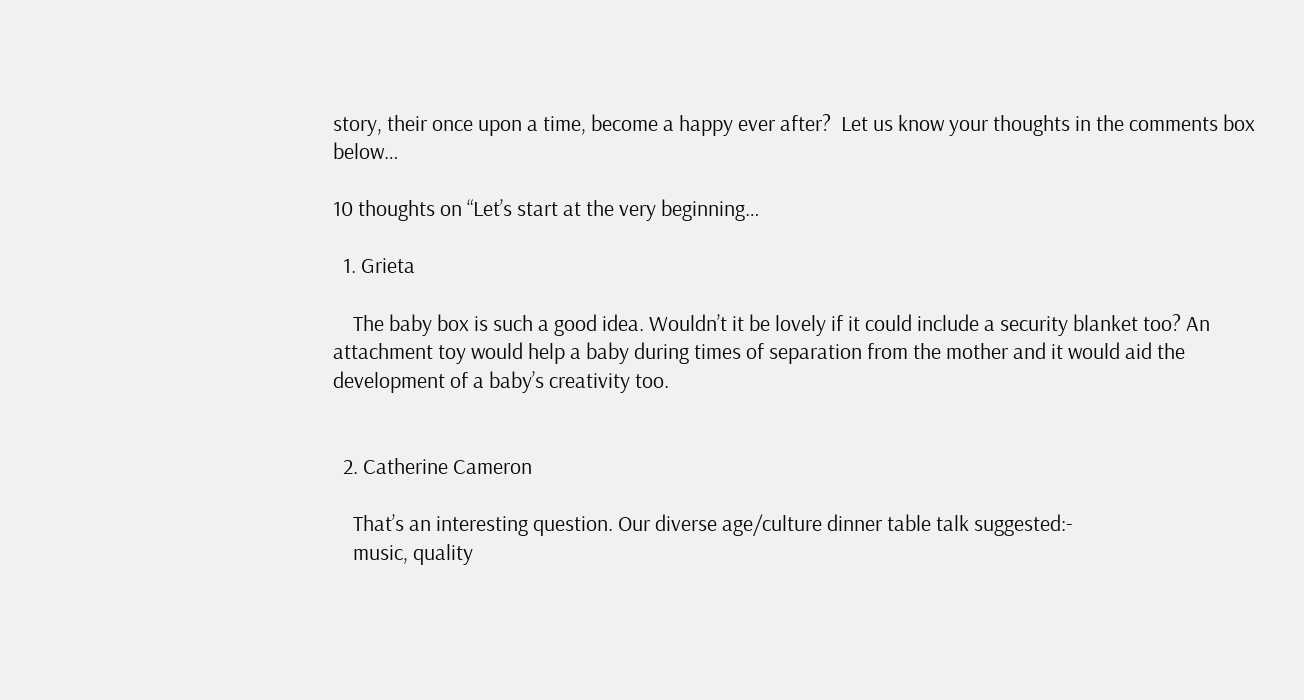story, their once upon a time, become a happy ever after?  Let us know your thoughts in the comments box below…

10 thoughts on “Let’s start at the very beginning…

  1. Grieta

    The baby box is such a good idea. Wouldn’t it be lovely if it could include a security blanket too? An attachment toy would help a baby during times of separation from the mother and it would aid the development of a baby’s creativity too.


  2. Catherine Cameron

    That’s an interesting question. Our diverse age/culture dinner table talk suggested:-
    music, quality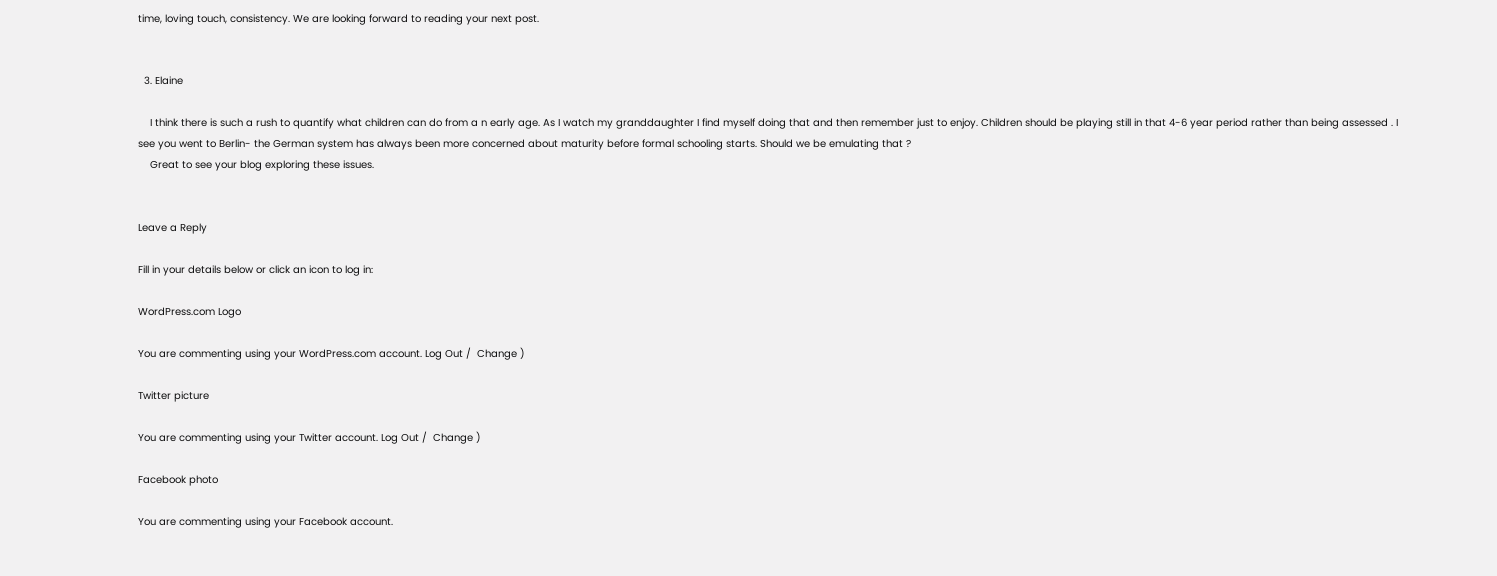time, loving touch, consistency. We are looking forward to reading your next post.


  3. Elaine

    I think there is such a rush to quantify what children can do from a n early age. As I watch my granddaughter I find myself doing that and then remember just to enjoy. Children should be playing still in that 4-6 year period rather than being assessed . I see you went to Berlin- the German system has always been more concerned about maturity before formal schooling starts. Should we be emulating that ?
    Great to see your blog exploring these issues.


Leave a Reply

Fill in your details below or click an icon to log in:

WordPress.com Logo

You are commenting using your WordPress.com account. Log Out /  Change )

Twitter picture

You are commenting using your Twitter account. Log Out /  Change )

Facebook photo

You are commenting using your Facebook account.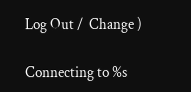Log Out /  Change )

Connecting to %s